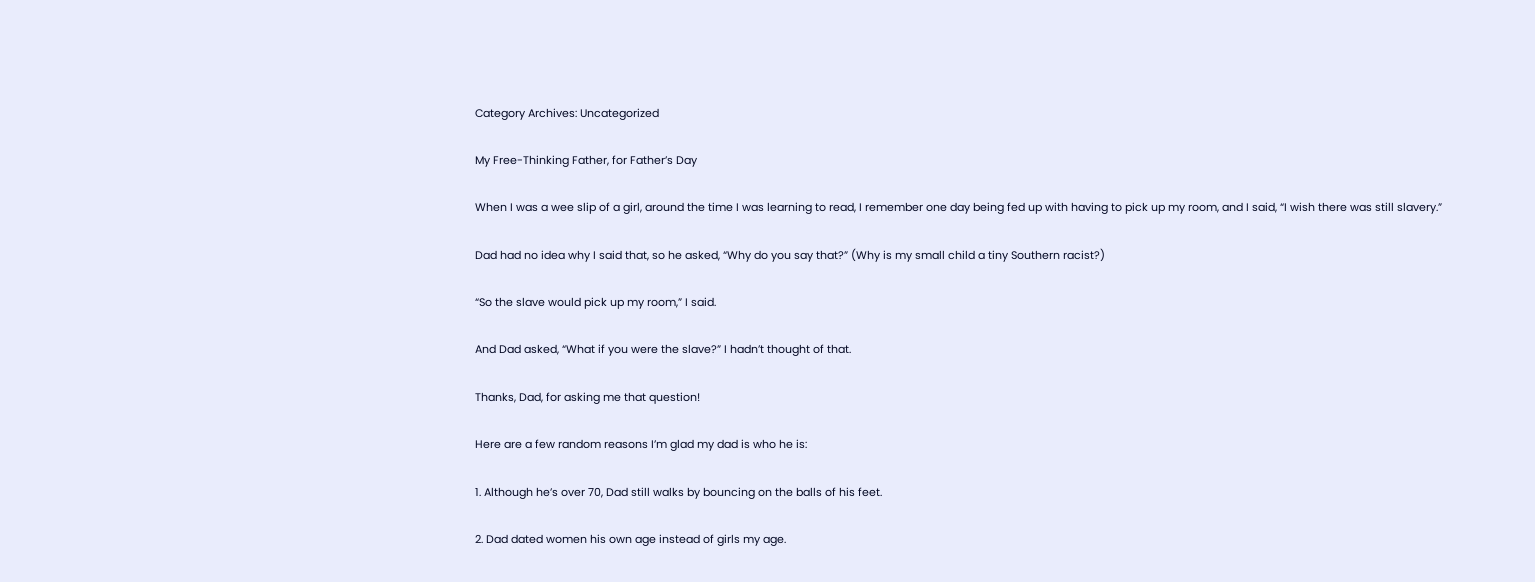Category Archives: Uncategorized

My Free-Thinking Father, for Father’s Day

When I was a wee slip of a girl, around the time I was learning to read, I remember one day being fed up with having to pick up my room, and I said, “I wish there was still slavery.”

Dad had no idea why I said that, so he asked, “Why do you say that?” (Why is my small child a tiny Southern racist?)

“So the slave would pick up my room,” I said.

And Dad asked, “What if you were the slave?” I hadn’t thought of that.

Thanks, Dad, for asking me that question!

Here are a few random reasons I’m glad my dad is who he is:

1. Although he’s over 70, Dad still walks by bouncing on the balls of his feet.

2. Dad dated women his own age instead of girls my age.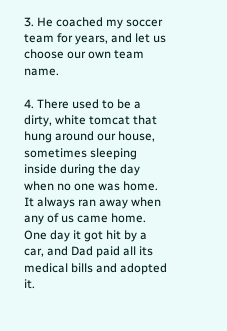3. He coached my soccer team for years, and let us choose our own team name.

4. There used to be a dirty, white tomcat that hung around our house, sometimes sleeping inside during the day when no one was home. It always ran away when any of us came home. One day it got hit by a car, and Dad paid all its medical bills and adopted it.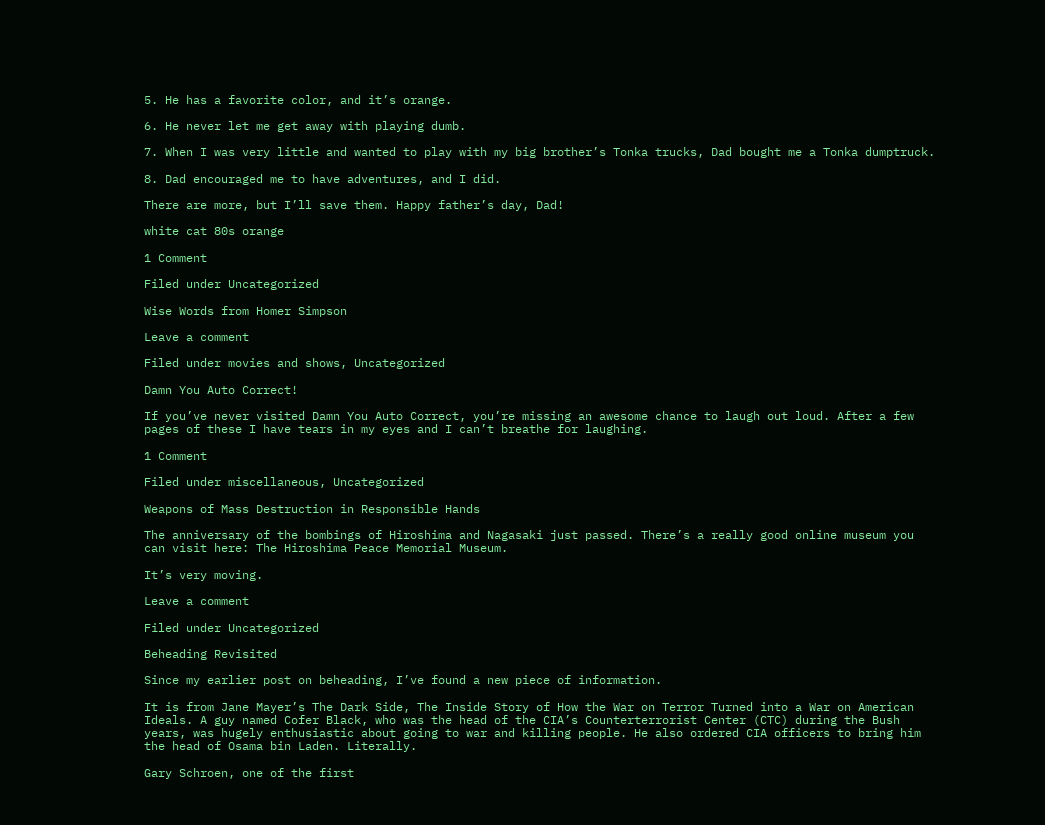5. He has a favorite color, and it’s orange.

6. He never let me get away with playing dumb.

7. When I was very little and wanted to play with my big brother’s Tonka trucks, Dad bought me a Tonka dumptruck.

8. Dad encouraged me to have adventures, and I did.

There are more, but I’ll save them. Happy father’s day, Dad!

white cat 80s orange

1 Comment

Filed under Uncategorized

Wise Words from Homer Simpson

Leave a comment

Filed under movies and shows, Uncategorized

Damn You Auto Correct!

If you’ve never visited Damn You Auto Correct, you’re missing an awesome chance to laugh out loud. After a few pages of these I have tears in my eyes and I can’t breathe for laughing.

1 Comment

Filed under miscellaneous, Uncategorized

Weapons of Mass Destruction in Responsible Hands

The anniversary of the bombings of Hiroshima and Nagasaki just passed. There’s a really good online museum you can visit here: The Hiroshima Peace Memorial Museum.

It’s very moving.

Leave a comment

Filed under Uncategorized

Beheading Revisited

Since my earlier post on beheading, I’ve found a new piece of information.

It is from Jane Mayer’s The Dark Side, The Inside Story of How the War on Terror Turned into a War on American Ideals. A guy named Cofer Black, who was the head of the CIA’s Counterterrorist Center (CTC) during the Bush years, was hugely enthusiastic about going to war and killing people. He also ordered CIA officers to bring him the head of Osama bin Laden. Literally.

Gary Schroen, one of the first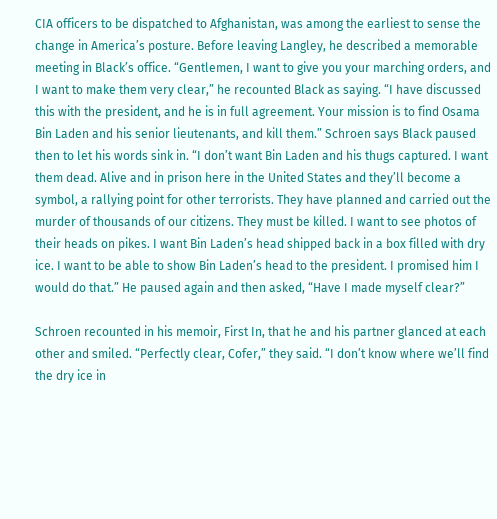CIA officers to be dispatched to Afghanistan, was among the earliest to sense the change in America’s posture. Before leaving Langley, he described a memorable meeting in Black’s office. “Gentlemen, I want to give you your marching orders, and I want to make them very clear,” he recounted Black as saying. “I have discussed this with the president, and he is in full agreement. Your mission is to find Osama Bin Laden and his senior lieutenants, and kill them.” Schroen says Black paused then to let his words sink in. “I don’t want Bin Laden and his thugs captured. I want them dead. Alive and in prison here in the United States and they’ll become a symbol, a rallying point for other terrorists. They have planned and carried out the murder of thousands of our citizens. They must be killed. I want to see photos of their heads on pikes. I want Bin Laden’s head shipped back in a box filled with dry ice. I want to be able to show Bin Laden’s head to the president. I promised him I would do that.” He paused again and then asked, “Have I made myself clear?”

Schroen recounted in his memoir, First In, that he and his partner glanced at each other and smiled. “Perfectly clear, Cofer,” they said. “I don’t know where we’ll find the dry ice in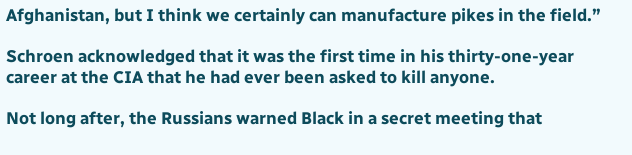Afghanistan, but I think we certainly can manufacture pikes in the field.”

Schroen acknowledged that it was the first time in his thirty-one-year career at the CIA that he had ever been asked to kill anyone.

Not long after, the Russians warned Black in a secret meeting that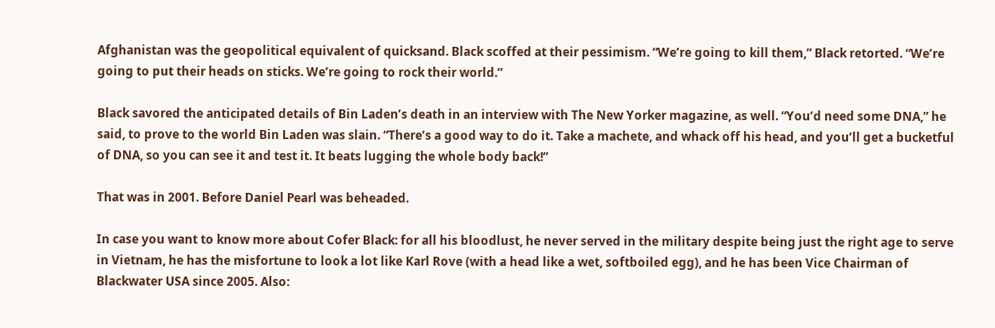Afghanistan was the geopolitical equivalent of quicksand. Black scoffed at their pessimism. “We’re going to kill them,” Black retorted. “We’re going to put their heads on sticks. We’re going to rock their world.”

Black savored the anticipated details of Bin Laden’s death in an interview with The New Yorker magazine, as well. “You’d need some DNA,” he said, to prove to the world Bin Laden was slain. “There’s a good way to do it. Take a machete, and whack off his head, and you’ll get a bucketful of DNA, so you can see it and test it. It beats lugging the whole body back!”

That was in 2001. Before Daniel Pearl was beheaded.

In case you want to know more about Cofer Black: for all his bloodlust, he never served in the military despite being just the right age to serve in Vietnam, he has the misfortune to look a lot like Karl Rove (with a head like a wet, softboiled egg), and he has been Vice Chairman of Blackwater USA since 2005. Also: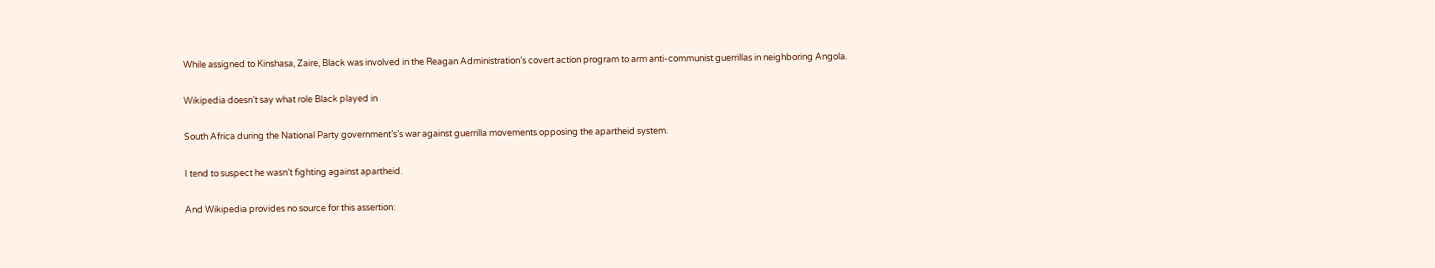While assigned to Kinshasa, Zaire, Black was involved in the Reagan Administration’s covert action program to arm anti-communist guerrillas in neighboring Angola.

Wikipedia doesn’t say what role Black played in

South Africa during the National Party government’s’s war against guerrilla movements opposing the apartheid system.

I tend to suspect he wasn’t fighting against apartheid.

And Wikipedia provides no source for this assertion: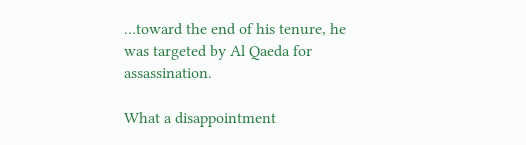…toward the end of his tenure, he was targeted by Al Qaeda for assassination.

What a disappointment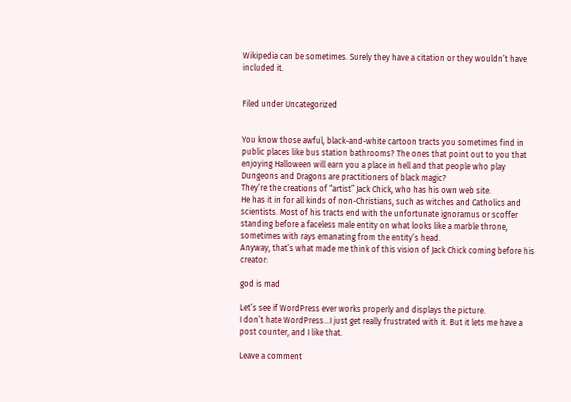Wikipedia can be sometimes. Surely they have a citation or they wouldn’t have included it.


Filed under Uncategorized


You know those awful, black-and-white cartoon tracts you sometimes find in public places like bus station bathrooms? The ones that point out to you that enjoying Halloween will earn you a place in hell and that people who play Dungeons and Dragons are practitioners of black magic?
They’re the creations of “artist” Jack Chick, who has his own web site.
He has it in for all kinds of non-Christians, such as witches and Catholics and scientists. Most of his tracts end with the unfortunate ignoramus or scoffer standing before a faceless male entity on what looks like a marble throne, sometimes with rays emanating from the entity’s head.
Anyway, that’s what made me think of this vision of Jack Chick coming before his creator:

god is mad

Let’s see if WordPress ever works properly and displays the picture.
I don’t hate WordPress…I just get really frustrated with it. But it lets me have a post counter, and I like that.

Leave a comment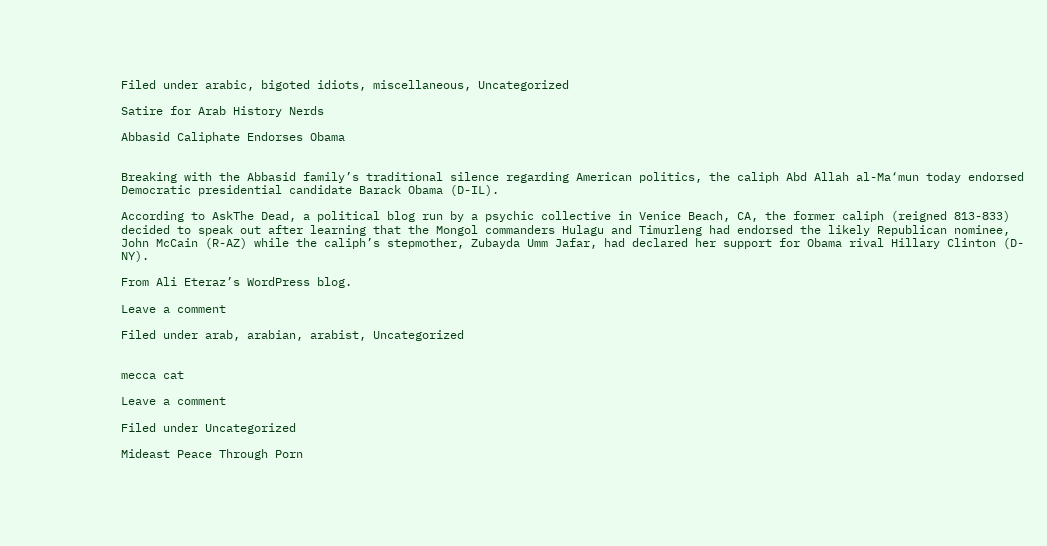Filed under arabic, bigoted idiots, miscellaneous, Uncategorized

Satire for Arab History Nerds

Abbasid Caliphate Endorses Obama


Breaking with the Abbasid family’s traditional silence regarding American politics, the caliph Abd Allah al-Ma‘mun today endorsed Democratic presidential candidate Barack Obama (D-IL).

According to AskThe Dead, a political blog run by a psychic collective in Venice Beach, CA, the former caliph (reigned 813-833) decided to speak out after learning that the Mongol commanders Hulagu and Timurleng had endorsed the likely Republican nominee, John McCain (R-AZ) while the caliph’s stepmother, Zubayda Umm Jafar, had declared her support for Obama rival Hillary Clinton (D-NY).

From Ali Eteraz’s WordPress blog.

Leave a comment

Filed under arab, arabian, arabist, Uncategorized


mecca cat

Leave a comment

Filed under Uncategorized

Mideast Peace Through Porn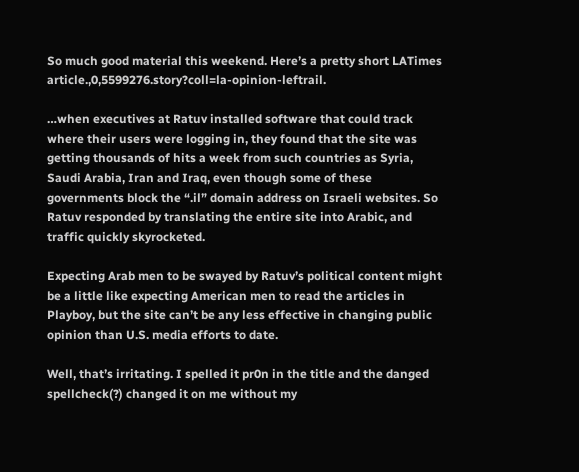So much good material this weekend. Here’s a pretty short LATimes article.,0,5599276.story?coll=la-opinion-leftrail.

…when executives at Ratuv installed software that could track where their users were logging in, they found that the site was getting thousands of hits a week from such countries as Syria, Saudi Arabia, Iran and Iraq, even though some of these governments block the “.il” domain address on Israeli websites. So Ratuv responded by translating the entire site into Arabic, and traffic quickly skyrocketed.

Expecting Arab men to be swayed by Ratuv’s political content might be a little like expecting American men to read the articles in Playboy, but the site can’t be any less effective in changing public opinion than U.S. media efforts to date.

Well, that’s irritating. I spelled it pr0n in the title and the danged spellcheck(?) changed it on me without my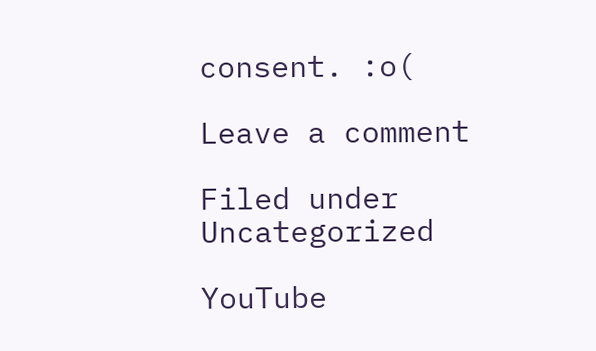consent. :o(

Leave a comment

Filed under Uncategorized

YouTube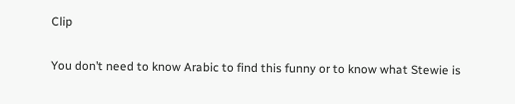Clip

You don’t need to know Arabic to find this funny or to know what Stewie is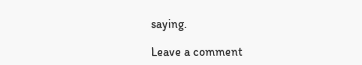saying.

Leave a comment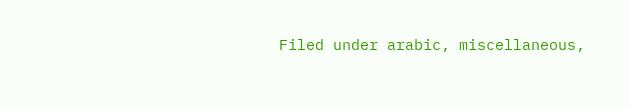Filed under arabic, miscellaneous,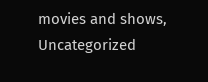movies and shows, Uncategorized